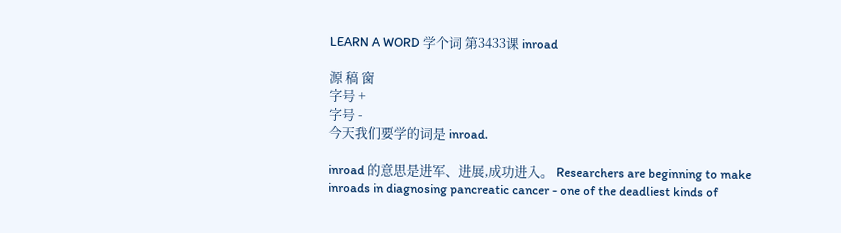LEARN A WORD 学个词 第3433课 inroad

源 稿 窗
字号 +
字号 -
今天我们要学的词是 inroad.

inroad 的意思是进军、进展,成功进入。 Researchers are beginning to make inroads in diagnosing pancreatic cancer - one of the deadliest kinds of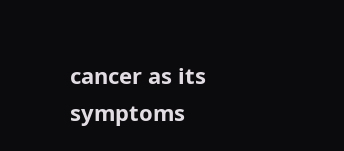cancer as its symptoms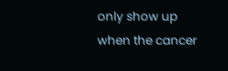only show up when the cancer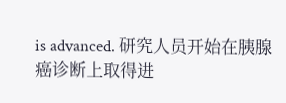is advanced. 研究人员开始在胰腺癌诊断上取得进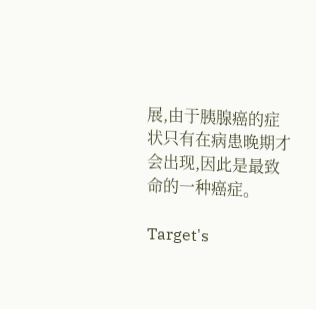展,由于胰腺癌的症状只有在病患晚期才会出现,因此是最致命的一种癌症。

Target's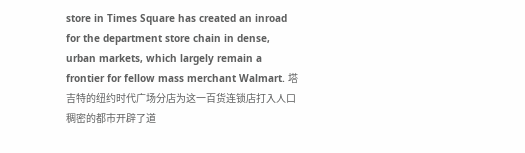store in Times Square has created an inroad for the department store chain in dense, urban markets, which largely remain a frontier for fellow mass merchant Walmart. 塔吉特的纽约时代广场分店为这一百货连锁店打入人口稠密的都市开辟了道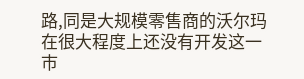路,同是大规模零售商的沃尔玛在很大程度上还没有开发这一市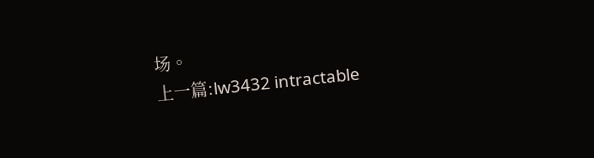场。
上一篇:lw3432 intractable